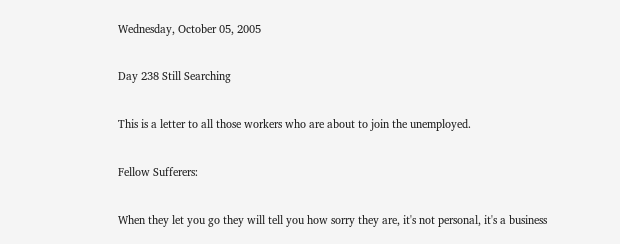Wednesday, October 05, 2005

Day 238 Still Searching

This is a letter to all those workers who are about to join the unemployed.

Fellow Sufferers:

When they let you go they will tell you how sorry they are, it's not personal, it's a business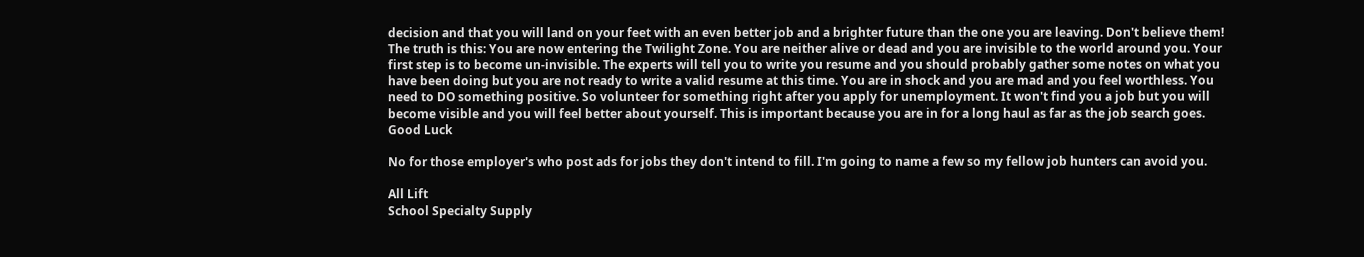decision and that you will land on your feet with an even better job and a brighter future than the one you are leaving. Don't believe them! The truth is this: You are now entering the Twilight Zone. You are neither alive or dead and you are invisible to the world around you. Your first step is to become un-invisible. The experts will tell you to write you resume and you should probably gather some notes on what you have been doing but you are not ready to write a valid resume at this time. You are in shock and you are mad and you feel worthless. You need to DO something positive. So volunteer for something right after you apply for unemployment. It won't find you a job but you will become visible and you will feel better about yourself. This is important because you are in for a long haul as far as the job search goes. Good Luck

No for those employer's who post ads for jobs they don't intend to fill. I'm going to name a few so my fellow job hunters can avoid you.

All Lift
School Specialty Supply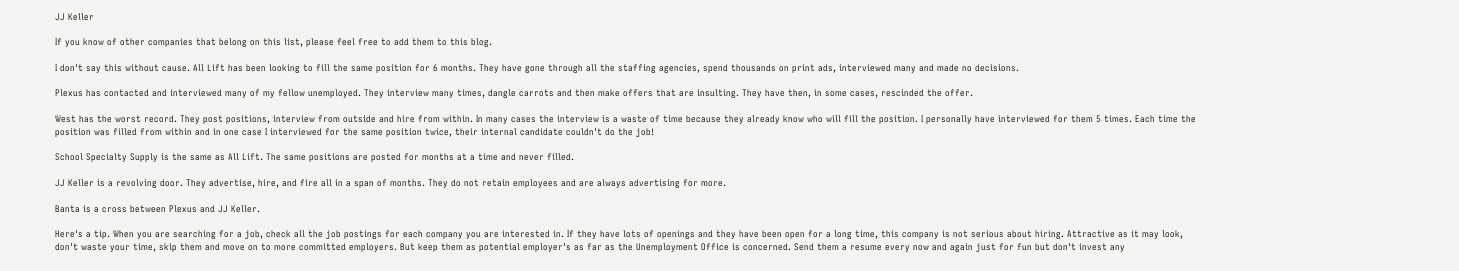JJ Keller

If you know of other companies that belong on this list, please feel free to add them to this blog.

I don't say this without cause. All Lift has been looking to fill the same position for 6 months. They have gone through all the staffing agencies, spend thousands on print ads, interviewed many and made no decisions.

Plexus has contacted and interviewed many of my fellow unemployed. They interview many times, dangle carrots and then make offers that are insulting. They have then, in some cases, rescinded the offer.

West has the worst record. They post positions, interview from outside and hire from within. In many cases the interview is a waste of time because they already know who will fill the position. I personally have interviewed for them 5 times. Each time the position was filled from within and in one case I interviewed for the same position twice, their internal candidate couldn't do the job!

School Specialty Supply is the same as All Lift. The same positions are posted for months at a time and never filled.

JJ Keller is a revolving door. They advertise, hire, and fire all in a span of months. They do not retain employees and are always advertising for more.

Banta is a cross between Plexus and JJ Keller.

Here's a tip. When you are searching for a job, check all the job postings for each company you are interested in. If they have lots of openings and they have been open for a long time, this company is not serious about hiring. Attractive as it may look, don't waste your time, skip them and move on to more committed employers. But keep them as potential employer's as far as the Unemployment Office is concerned. Send them a resume every now and again just for fun but don't invest any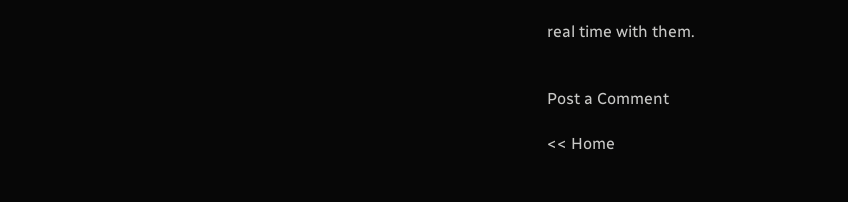real time with them.


Post a Comment

<< Home